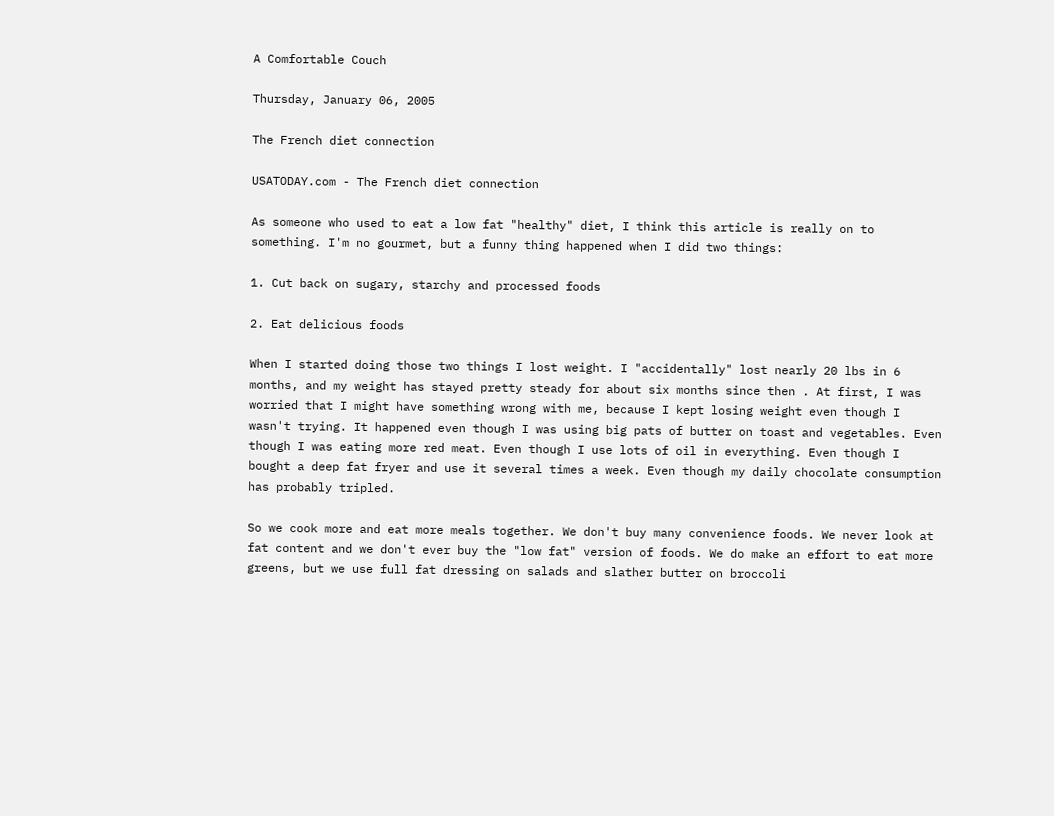A Comfortable Couch

Thursday, January 06, 2005

The French diet connection

USATODAY.com - The French diet connection

As someone who used to eat a low fat "healthy" diet, I think this article is really on to something. I'm no gourmet, but a funny thing happened when I did two things:

1. Cut back on sugary, starchy and processed foods

2. Eat delicious foods

When I started doing those two things I lost weight. I "accidentally" lost nearly 20 lbs in 6 months, and my weight has stayed pretty steady for about six months since then . At first, I was worried that I might have something wrong with me, because I kept losing weight even though I wasn't trying. It happened even though I was using big pats of butter on toast and vegetables. Even though I was eating more red meat. Even though I use lots of oil in everything. Even though I bought a deep fat fryer and use it several times a week. Even though my daily chocolate consumption has probably tripled.

So we cook more and eat more meals together. We don't buy many convenience foods. We never look at fat content and we don't ever buy the "low fat" version of foods. We do make an effort to eat more greens, but we use full fat dressing on salads and slather butter on broccoli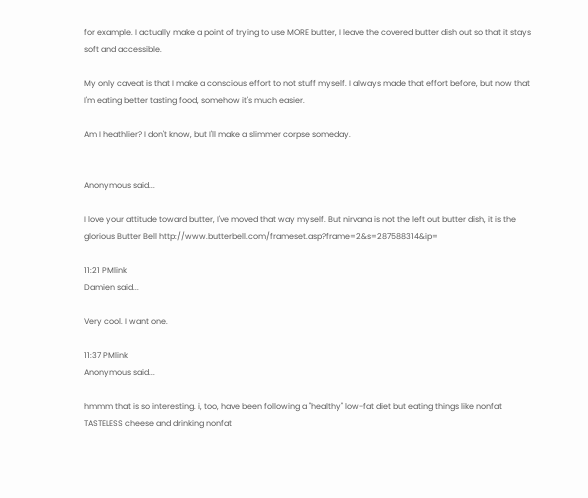for example. I actually make a point of trying to use MORE butter, I leave the covered butter dish out so that it stays soft and accessible.

My only caveat is that I make a conscious effort to not stuff myself. I always made that effort before, but now that I'm eating better tasting food, somehow it's much easier.

Am I heathlier? I don't know, but I'll make a slimmer corpse someday.


Anonymous said...

I love your attitude toward butter, I've moved that way myself. But nirvana is not the left out butter dish, it is the glorious Butter Bell http://www.butterbell.com/frameset.asp?frame=2&s=287588314&ip=

11:21 PMlink
Damien said...

Very cool. I want one.

11:37 PMlink
Anonymous said...

hmmm that is so interesting. i, too, have been following a "healthy" low-fat diet but eating things like nonfat TASTELESS cheese and drinking nonfat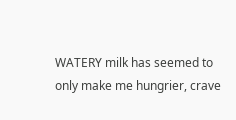WATERY milk has seemed to only make me hungrier, crave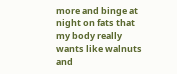more and binge at night on fats that my body really wants like walnuts and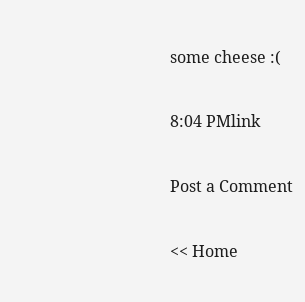some cheese :(

8:04 PMlink

Post a Comment

<< Home